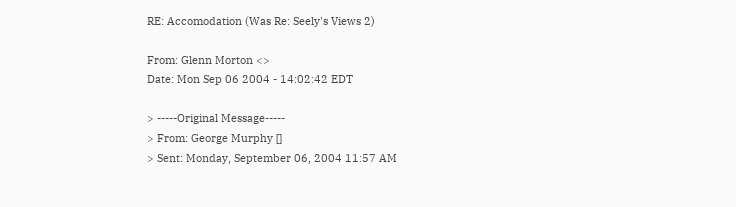RE: Accomodation (Was Re: Seely's Views 2)

From: Glenn Morton <>
Date: Mon Sep 06 2004 - 14:02:42 EDT

> -----Original Message-----
> From: George Murphy []
> Sent: Monday, September 06, 2004 11:57 AM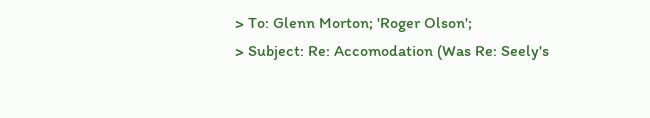> To: Glenn Morton; 'Roger Olson';
> Subject: Re: Accomodation (Was Re: Seely's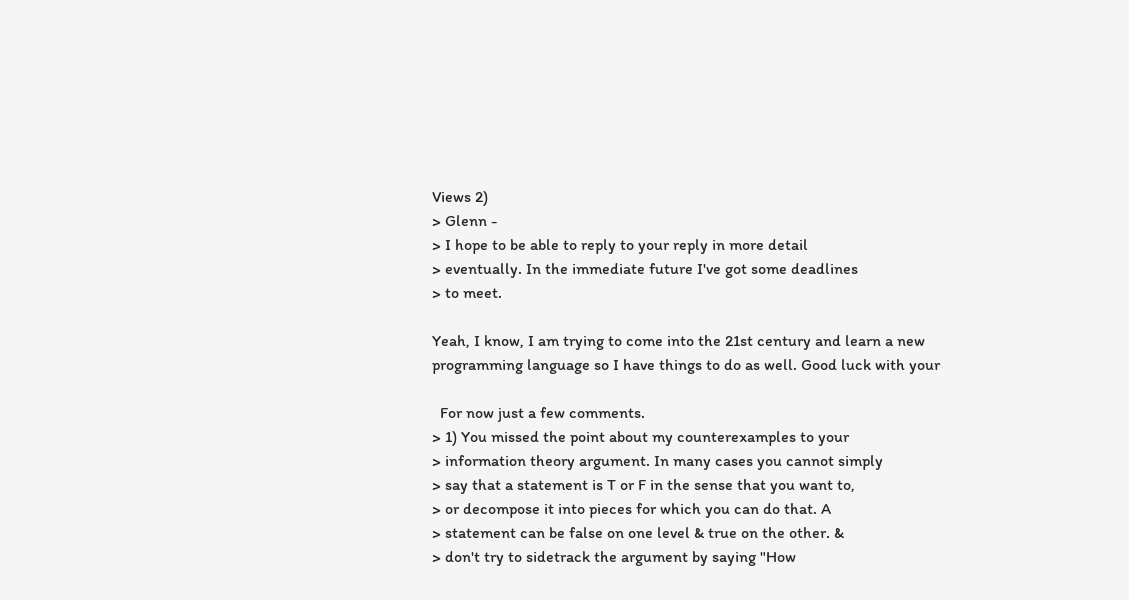Views 2)
> Glenn -
> I hope to be able to reply to your reply in more detail
> eventually. In the immediate future I've got some deadlines
> to meet.

Yeah, I know, I am trying to come into the 21st century and learn a new
programming language so I have things to do as well. Good luck with your

  For now just a few comments.
> 1) You missed the point about my counterexamples to your
> information theory argument. In many cases you cannot simply
> say that a statement is T or F in the sense that you want to,
> or decompose it into pieces for which you can do that. A
> statement can be false on one level & true on the other. &
> don't try to sidetrack the argument by saying "How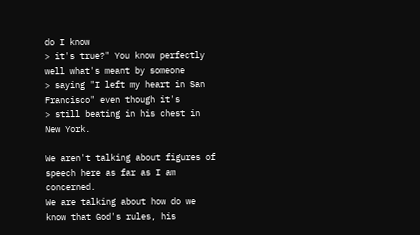do I know
> it's true?" You know perfectly well what's meant by someone
> saying "I left my heart in San Francisco" even though it's
> still beating in his chest in New York.

We aren't talking about figures of speech here as far as I am concerned.
We are talking about how do we know that God's rules, his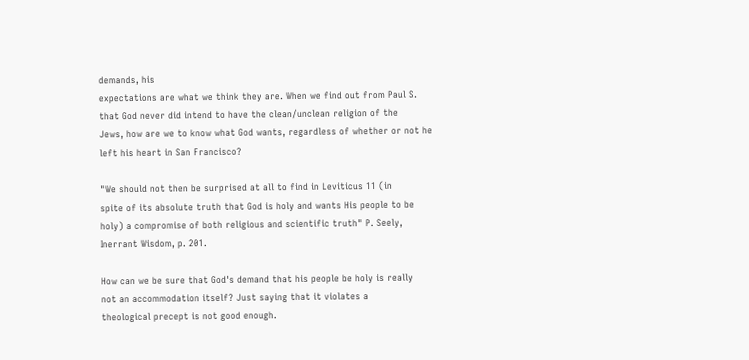demands, his
expectations are what we think they are. When we find out from Paul S.
that God never did intend to have the clean/unclean religion of the
Jews, how are we to know what God wants, regardless of whether or not he
left his heart in San Francisco?

"We should not then be surprised at all to find in Leviticus 11 (in
spite of its absolute truth that God is holy and wants His people to be
holy) a compromise of both religious and scientific truth" P. Seely,
Inerrant Wisdom, p. 201.

How can we be sure that God's demand that his people be holy is really
not an accommodation itself? Just saying that it violates a
theological precept is not good enough.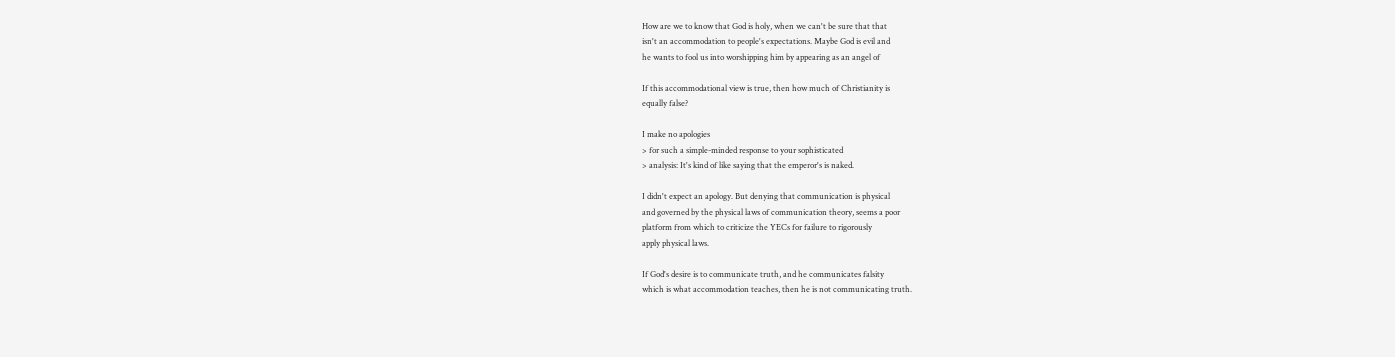How are we to know that God is holy, when we can't be sure that that
isn't an accommodation to people's expectations. Maybe God is evil and
he wants to fool us into worshipping him by appearing as an angel of

If this accommodational view is true, then how much of Christianity is
equally false?

I make no apologies
> for such a simple-minded response to your sophisticated
> analysis: It's kind of like saying that the emperor's is naked.

I didn't expect an apology. But denying that communication is physical
and governed by the physical laws of communication theory, seems a poor
platform from which to criticize the YECs for failure to rigorously
apply physical laws.

If God's desire is to communicate truth, and he communicates falsity
which is what accommodation teaches, then he is not communicating truth.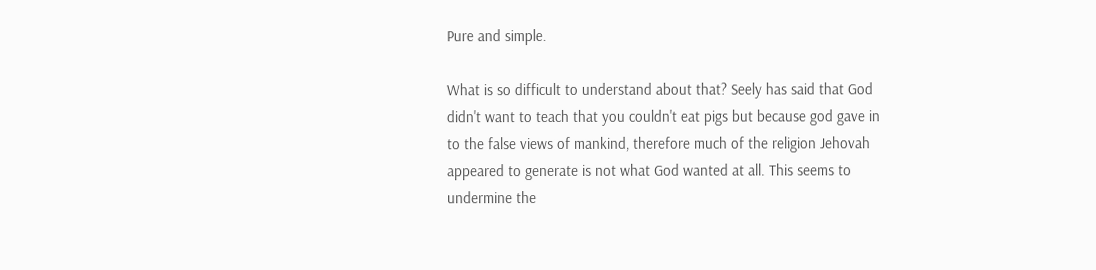Pure and simple.

What is so difficult to understand about that? Seely has said that God
didn't want to teach that you couldn't eat pigs but because god gave in
to the false views of mankind, therefore much of the religion Jehovah
appeared to generate is not what God wanted at all. This seems to
undermine the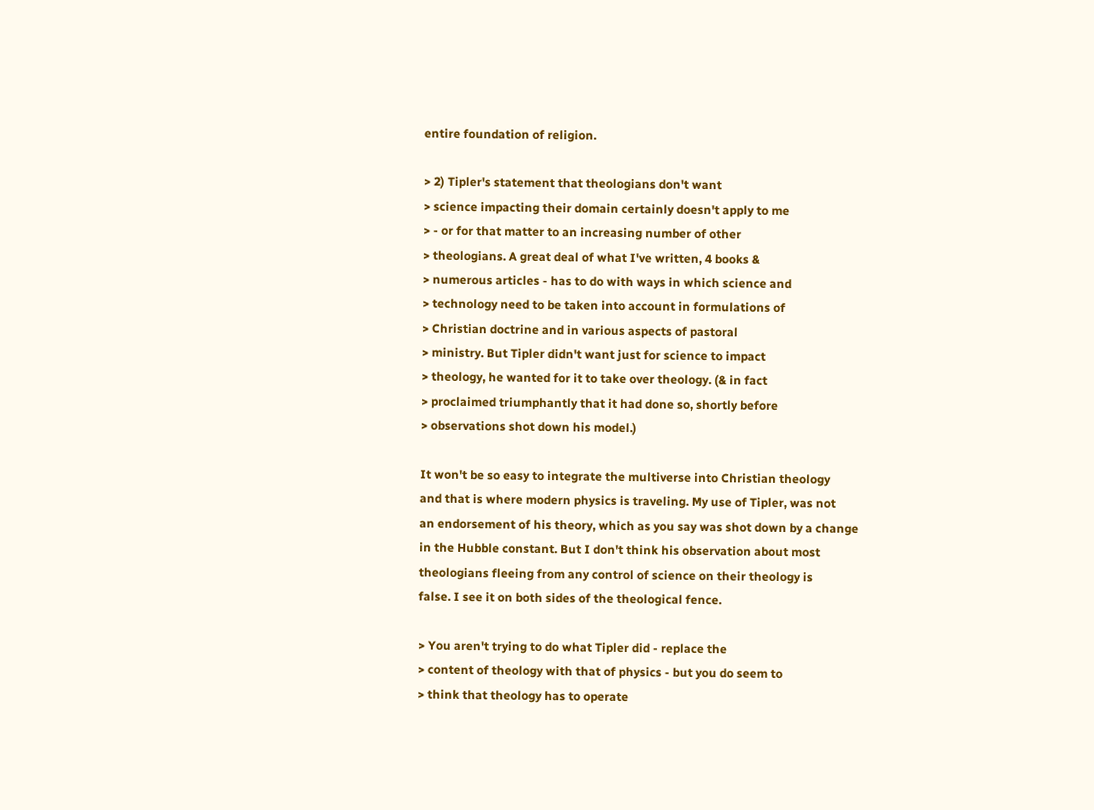entire foundation of religion.

> 2) Tipler's statement that theologians don't want
> science impacting their domain certainly doesn't apply to me
> - or for that matter to an increasing number of other
> theologians. A great deal of what I've written, 4 books &
> numerous articles - has to do with ways in which science and
> technology need to be taken into account in formulations of
> Christian doctrine and in various aspects of pastoral
> ministry. But Tipler didn't want just for science to impact
> theology, he wanted for it to take over theology. (& in fact
> proclaimed triumphantly that it had done so, shortly before
> observations shot down his model.)

It won't be so easy to integrate the multiverse into Christian theology
and that is where modern physics is traveling. My use of Tipler, was not
an endorsement of his theory, which as you say was shot down by a change
in the Hubble constant. But I don't think his observation about most
theologians fleeing from any control of science on their theology is
false. I see it on both sides of the theological fence.

> You aren't trying to do what Tipler did - replace the
> content of theology with that of physics - but you do seem to
> think that theology has to operate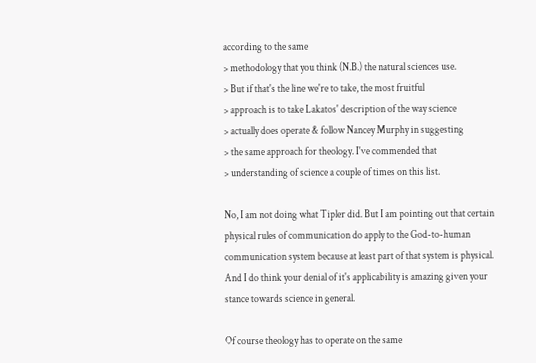according to the same
> methodology that you think (N.B.) the natural sciences use.
> But if that's the line we're to take, the most fruitful
> approach is to take Lakatos' description of the way science
> actually does operate & follow Nancey Murphy in suggesting
> the same approach for theology. I've commended that
> understanding of science a couple of times on this list.

No, I am not doing what Tipler did. But I am pointing out that certain
physical rules of communication do apply to the God-to-human
communication system because at least part of that system is physical.
And I do think your denial of it's applicability is amazing given your
stance towards science in general.

Of course theology has to operate on the same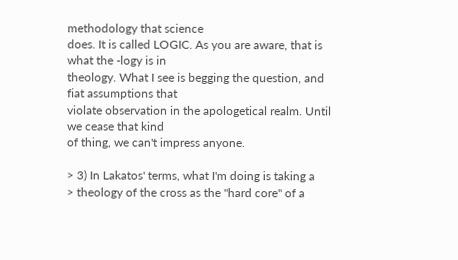methodology that science
does. It is called LOGIC. As you are aware, that is what the -logy is in
theology. What I see is begging the question, and fiat assumptions that
violate observation in the apologetical realm. Until we cease that kind
of thing, we can't impress anyone.

> 3) In Lakatos' terms, what I'm doing is taking a
> theology of the cross as the "hard core" of a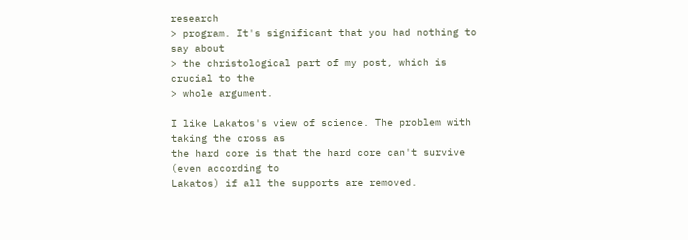research
> program. It's significant that you had nothing to say about
> the christological part of my post, which is crucial to the
> whole argument.

I like Lakatos's view of science. The problem with taking the cross as
the hard core is that the hard core can't survive (even according to
Lakatos) if all the supports are removed.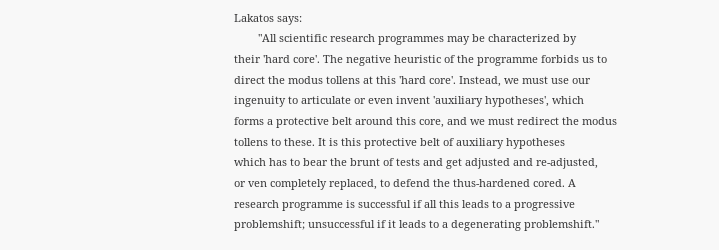Lakatos says:
        "All scientific research programmes may be characterized by
their 'hard core'. The negative heuristic of the programme forbids us to
direct the modus tollens at this 'hard core'. Instead, we must use our
ingenuity to articulate or even invent 'auxiliary hypotheses', which
forms a protective belt around this core, and we must redirect the modus
tollens to these. It is this protective belt of auxiliary hypotheses
which has to bear the brunt of tests and get adjusted and re-adjusted,
or ven completely replaced, to defend the thus-hardened cored. A
research programme is successful if all this leads to a progressive
problemshift; unsuccessful if it leads to a degenerating problemshift."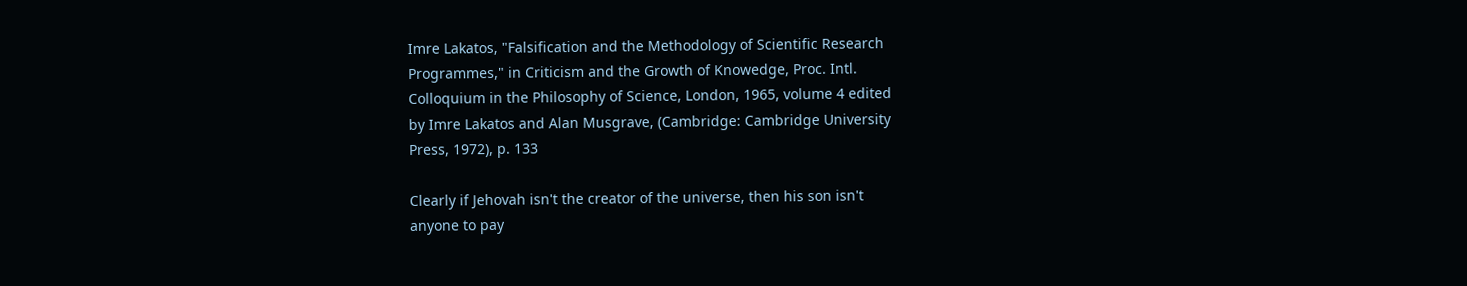Imre Lakatos, "Falsification and the Methodology of Scientific Research
Programmes," in Criticism and the Growth of Knowedge, Proc. Intl.
Colloquium in the Philosophy of Science, London, 1965, volume 4 edited
by Imre Lakatos and Alan Musgrave, (Cambridge: Cambridge University
Press, 1972), p. 133

Clearly if Jehovah isn't the creator of the universe, then his son isn't
anyone to pay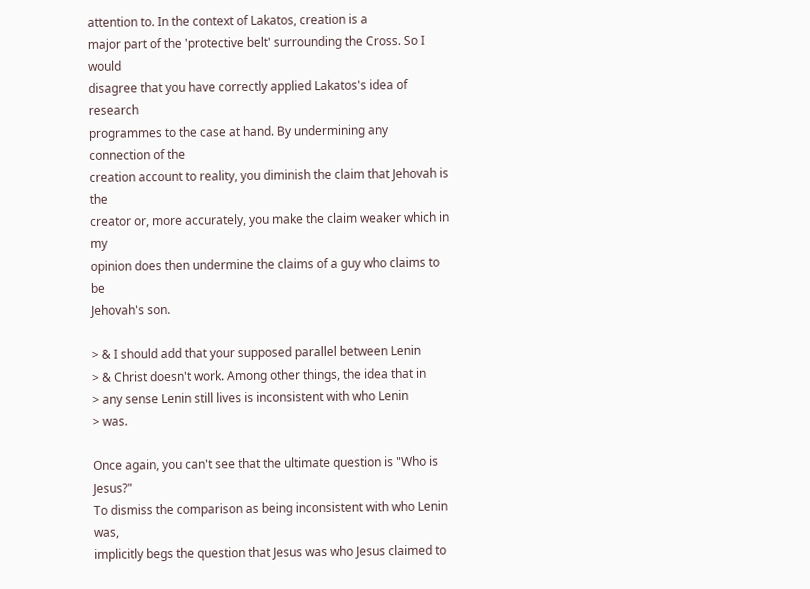attention to. In the context of Lakatos, creation is a
major part of the 'protective belt' surrounding the Cross. So I would
disagree that you have correctly applied Lakatos's idea of research
programmes to the case at hand. By undermining any connection of the
creation account to reality, you diminish the claim that Jehovah is the
creator or, more accurately, you make the claim weaker which in my
opinion does then undermine the claims of a guy who claims to be
Jehovah's son.

> & I should add that your supposed parallel between Lenin
> & Christ doesn't work. Among other things, the idea that in
> any sense Lenin still lives is inconsistent with who Lenin
> was.

Once again, you can't see that the ultimate question is "Who is Jesus?"
To dismiss the comparison as being inconsistent with who Lenin was,
implicitly begs the question that Jesus was who Jesus claimed to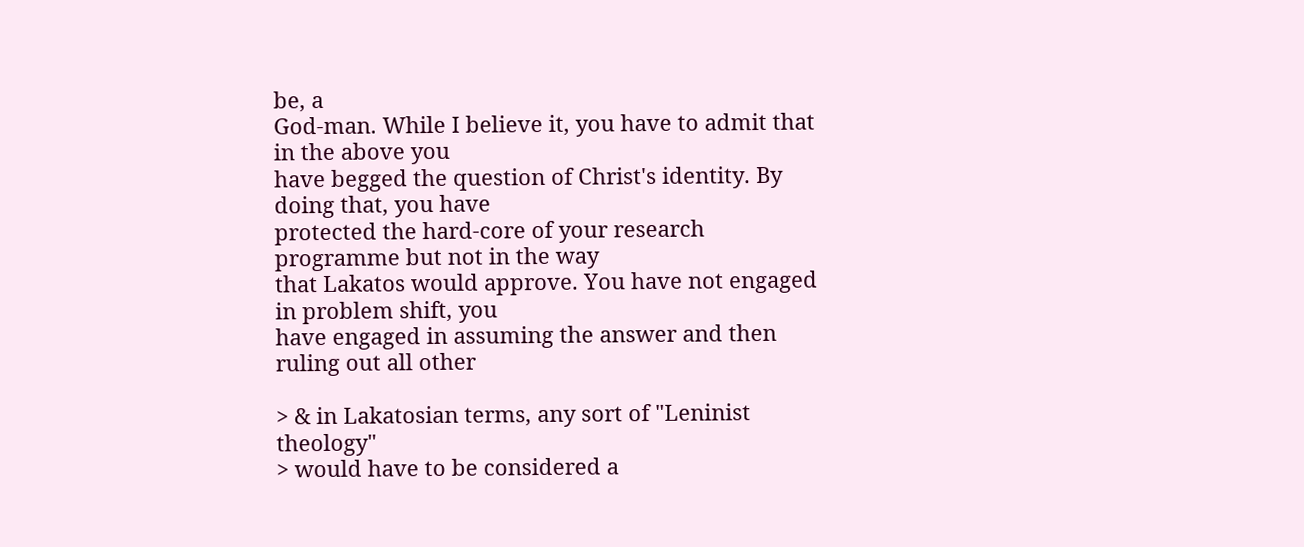be, a
God-man. While I believe it, you have to admit that in the above you
have begged the question of Christ's identity. By doing that, you have
protected the hard-core of your research programme but not in the way
that Lakatos would approve. You have not engaged in problem shift, you
have engaged in assuming the answer and then ruling out all other

> & in Lakatosian terms, any sort of "Leninist theology"
> would have to be considered a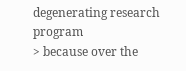degenerating research program
> because over the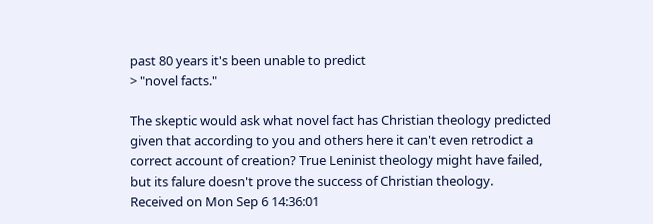past 80 years it's been unable to predict
> "novel facts."

The skeptic would ask what novel fact has Christian theology predicted
given that according to you and others here it can't even retrodict a
correct account of creation? True Leninist theology might have failed,
but its falure doesn't prove the success of Christian theology.
Received on Mon Sep 6 14:36:01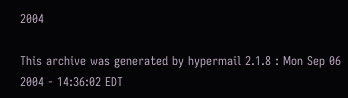2004

This archive was generated by hypermail 2.1.8 : Mon Sep 06 2004 - 14:36:02 EDT